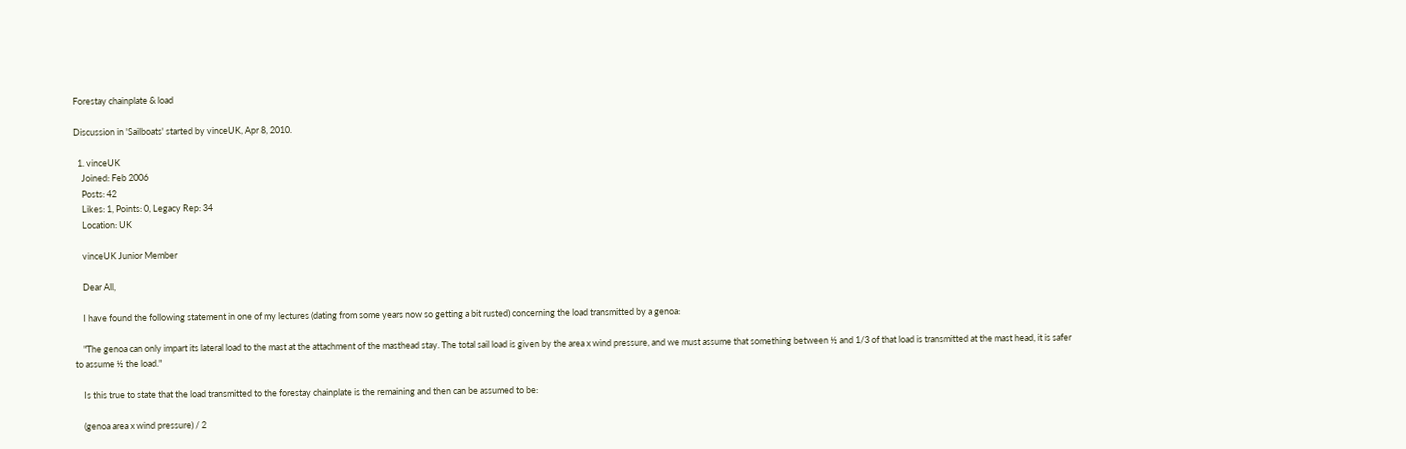Forestay chainplate & load

Discussion in 'Sailboats' started by vinceUK, Apr 8, 2010.

  1. vinceUK
    Joined: Feb 2006
    Posts: 42
    Likes: 1, Points: 0, Legacy Rep: 34
    Location: UK

    vinceUK Junior Member

    Dear All,

    I have found the following statement in one of my lectures (dating from some years now so getting a bit rusted) concerning the load transmitted by a genoa:

    "The genoa can only impart its lateral load to the mast at the attachment of the masthead stay. The total sail load is given by the area x wind pressure, and we must assume that something between ½ and 1/3 of that load is transmitted at the mast head, it is safer to assume ½ the load."

    Is this true to state that the load transmitted to the forestay chainplate is the remaining and then can be assumed to be:

    (genoa area x wind pressure) / 2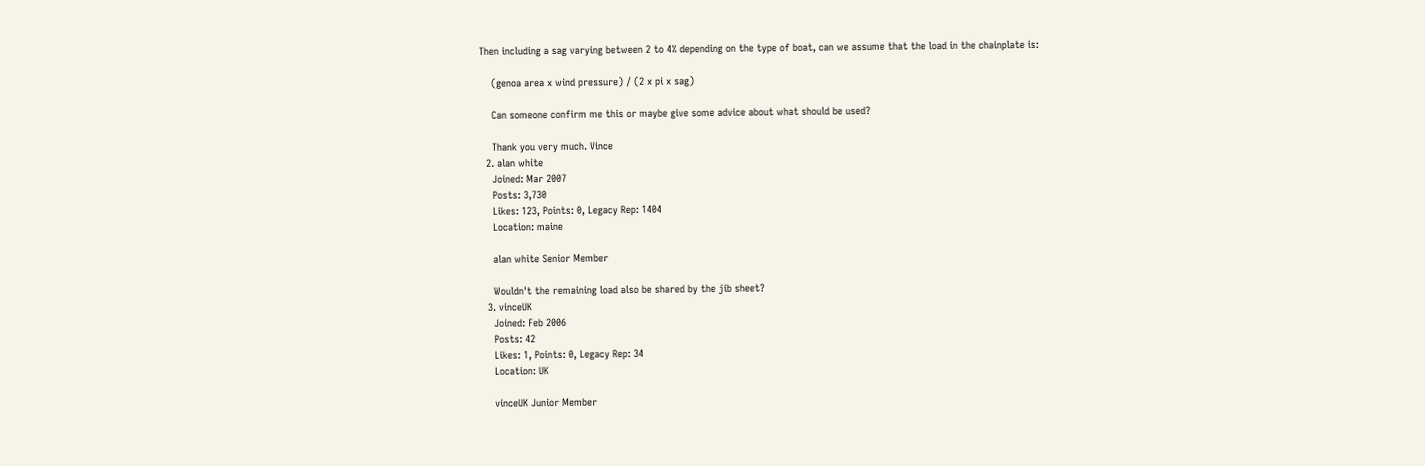Then including a sag varying between 2 to 4% depending on the type of boat, can we assume that the load in the chainplate is:

    (genoa area x wind pressure) / (2 x pi x sag)

    Can someone confirm me this or maybe give some advice about what should be used?

    Thank you very much. Vince
  2. alan white
    Joined: Mar 2007
    Posts: 3,730
    Likes: 123, Points: 0, Legacy Rep: 1404
    Location: maine

    alan white Senior Member

    Wouldn't the remaining load also be shared by the jib sheet?
  3. vinceUK
    Joined: Feb 2006
    Posts: 42
    Likes: 1, Points: 0, Legacy Rep: 34
    Location: UK

    vinceUK Junior Member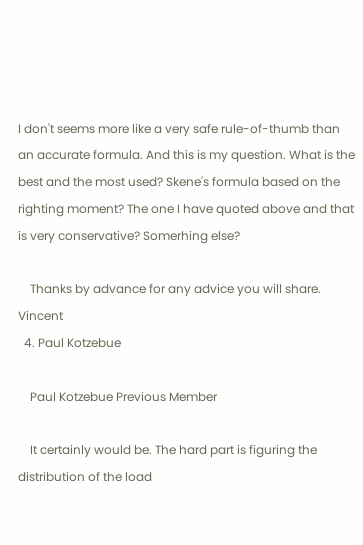I don't seems more like a very safe rule-of-thumb than an accurate formula. And this is my question. What is the best and the most used? Skene's formula based on the righting moment? The one I have quoted above and that is very conservative? Somerhing else?

    Thanks by advance for any advice you will share. Vincent
  4. Paul Kotzebue

    Paul Kotzebue Previous Member

    It certainly would be. The hard part is figuring the distribution of the load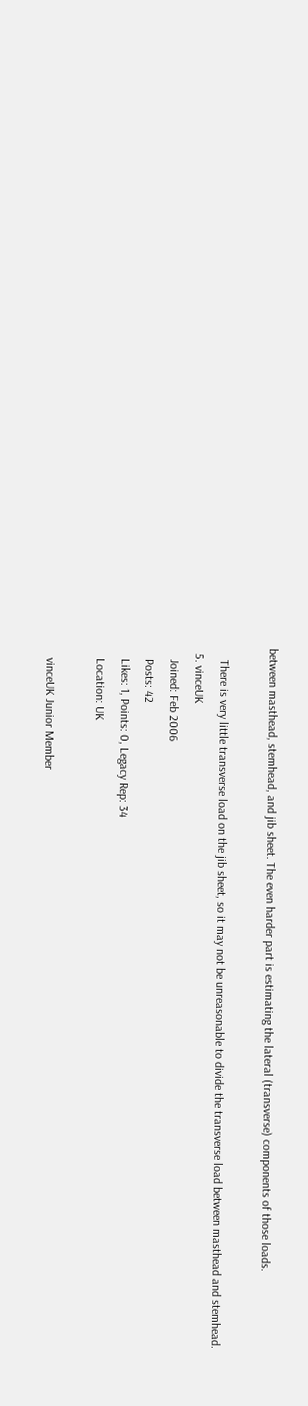between masthead, stemhead, and jib sheet. The even harder part is estimating the lateral (transverse) components of those loads.

    There is very little transverse load on the jib sheet, so it may not be unreasonable to divide the transverse load between masthead and stemhead.
  5. vinceUK
    Joined: Feb 2006
    Posts: 42
    Likes: 1, Points: 0, Legacy Rep: 34
    Location: UK

    vinceUK Junior Member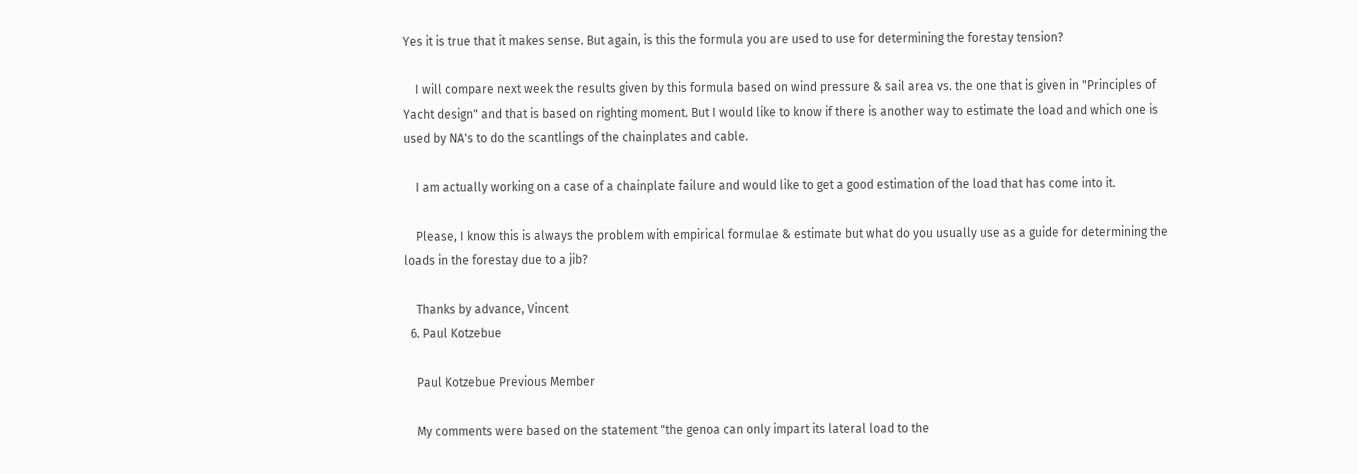Yes it is true that it makes sense. But again, is this the formula you are used to use for determining the forestay tension?

    I will compare next week the results given by this formula based on wind pressure & sail area vs. the one that is given in "Principles of Yacht design" and that is based on righting moment. But I would like to know if there is another way to estimate the load and which one is used by NA's to do the scantlings of the chainplates and cable.

    I am actually working on a case of a chainplate failure and would like to get a good estimation of the load that has come into it.

    Please, I know this is always the problem with empirical formulae & estimate but what do you usually use as a guide for determining the loads in the forestay due to a jib?

    Thanks by advance, Vincent
  6. Paul Kotzebue

    Paul Kotzebue Previous Member

    My comments were based on the statement "the genoa can only impart its lateral load to the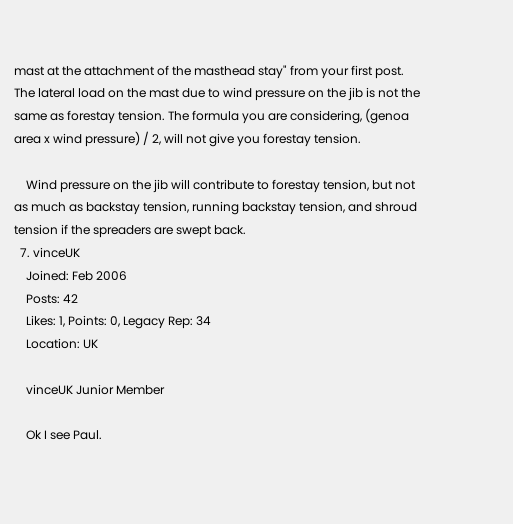mast at the attachment of the masthead stay" from your first post. The lateral load on the mast due to wind pressure on the jib is not the same as forestay tension. The formula you are considering, (genoa area x wind pressure) / 2, will not give you forestay tension.

    Wind pressure on the jib will contribute to forestay tension, but not as much as backstay tension, running backstay tension, and shroud tension if the spreaders are swept back.
  7. vinceUK
    Joined: Feb 2006
    Posts: 42
    Likes: 1, Points: 0, Legacy Rep: 34
    Location: UK

    vinceUK Junior Member

    Ok I see Paul.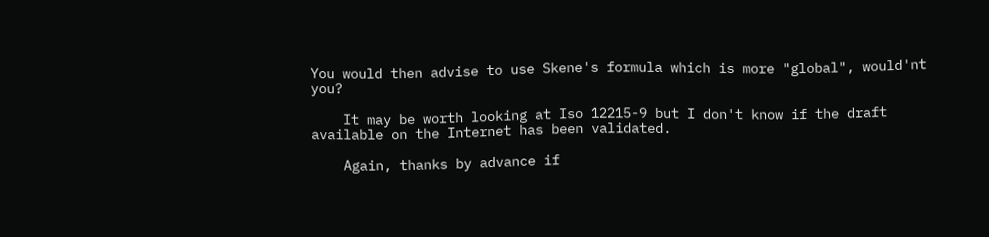You would then advise to use Skene's formula which is more "global", would'nt you?

    It may be worth looking at Iso 12215-9 but I don't know if the draft available on the Internet has been validated.

    Again, thanks by advance if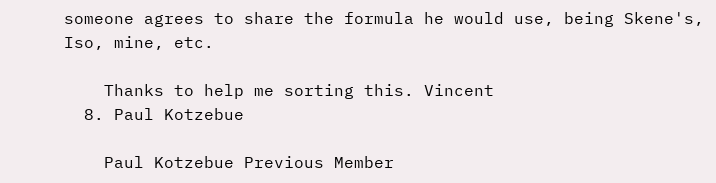someone agrees to share the formula he would use, being Skene's, Iso, mine, etc.

    Thanks to help me sorting this. Vincent
  8. Paul Kotzebue

    Paul Kotzebue Previous Member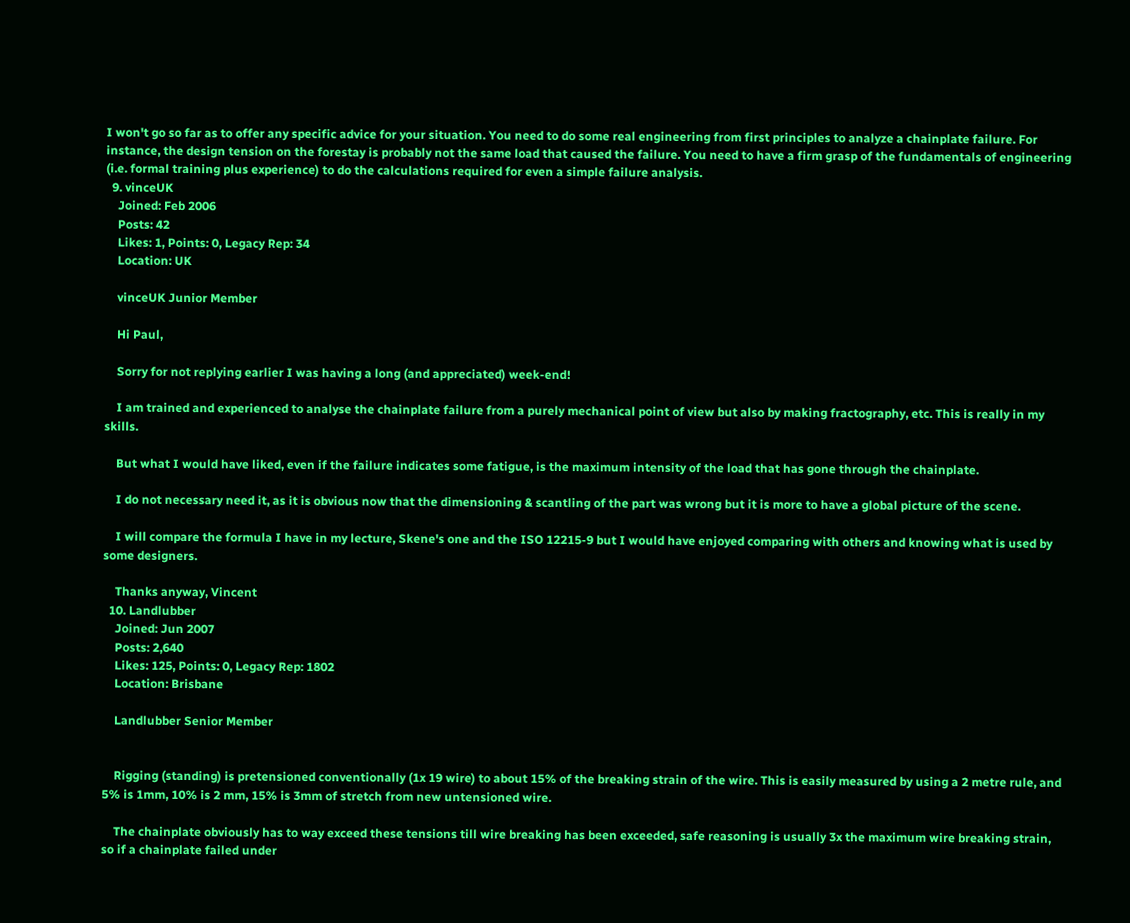I won't go so far as to offer any specific advice for your situation. You need to do some real engineering from first principles to analyze a chainplate failure. For instance, the design tension on the forestay is probably not the same load that caused the failure. You need to have a firm grasp of the fundamentals of engineering (i.e. formal training plus experience) to do the calculations required for even a simple failure analysis.
  9. vinceUK
    Joined: Feb 2006
    Posts: 42
    Likes: 1, Points: 0, Legacy Rep: 34
    Location: UK

    vinceUK Junior Member

    Hi Paul,

    Sorry for not replying earlier I was having a long (and appreciated) week-end!

    I am trained and experienced to analyse the chainplate failure from a purely mechanical point of view but also by making fractography, etc. This is really in my skills.

    But what I would have liked, even if the failure indicates some fatigue, is the maximum intensity of the load that has gone through the chainplate.

    I do not necessary need it, as it is obvious now that the dimensioning & scantling of the part was wrong but it is more to have a global picture of the scene.

    I will compare the formula I have in my lecture, Skene's one and the ISO 12215-9 but I would have enjoyed comparing with others and knowing what is used by some designers.

    Thanks anyway, Vincent
  10. Landlubber
    Joined: Jun 2007
    Posts: 2,640
    Likes: 125, Points: 0, Legacy Rep: 1802
    Location: Brisbane

    Landlubber Senior Member


    Rigging (standing) is pretensioned conventionally (1x 19 wire) to about 15% of the breaking strain of the wire. This is easily measured by using a 2 metre rule, and 5% is 1mm, 10% is 2 mm, 15% is 3mm of stretch from new untensioned wire.

    The chainplate obviously has to way exceed these tensions till wire breaking has been exceeded, safe reasoning is usually 3x the maximum wire breaking strain, so if a chainplate failed under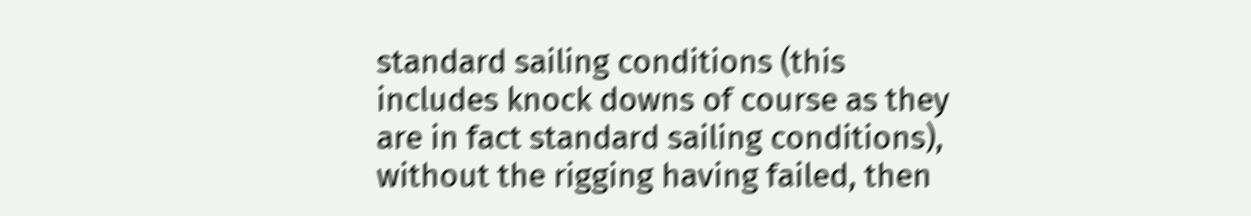standard sailing conditions (this includes knock downs of course as they are in fact standard sailing conditions), without the rigging having failed, then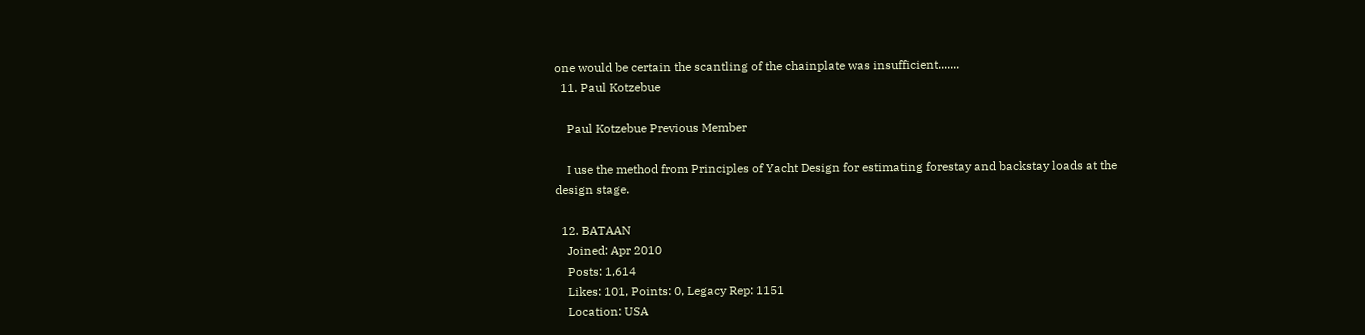one would be certain the scantling of the chainplate was insufficient.......
  11. Paul Kotzebue

    Paul Kotzebue Previous Member

    I use the method from Principles of Yacht Design for estimating forestay and backstay loads at the design stage.

  12. BATAAN
    Joined: Apr 2010
    Posts: 1,614
    Likes: 101, Points: 0, Legacy Rep: 1151
    Location: USA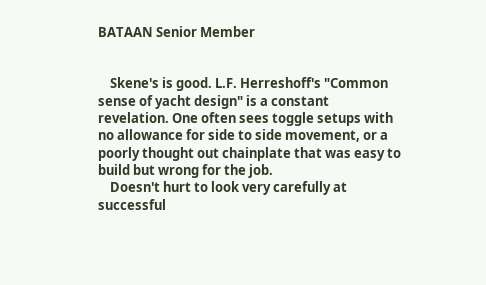BATAAN Senior Member


    Skene's is good. L.F. Herreshoff's "Common sense of yacht design" is a constant revelation. One often sees toggle setups with no allowance for side to side movement, or a poorly thought out chainplate that was easy to build but wrong for the job.
    Doesn't hurt to look very carefully at successful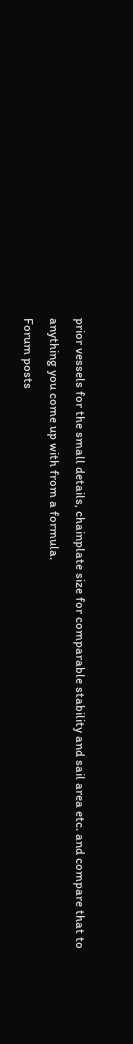prior vessels for the small details, chainplate size for comparable stability and sail area etc. and compare that to anything you come up with from a formula.
Forum posts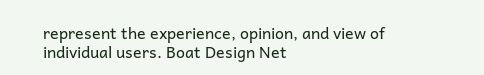represent the experience, opinion, and view of individual users. Boat Design Net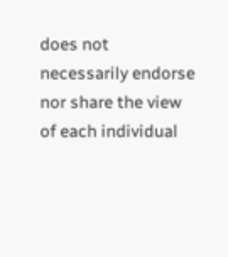does not necessarily endorse nor share the view of each individual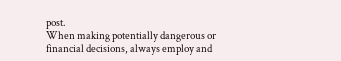post.
When making potentially dangerous or financial decisions, always employ and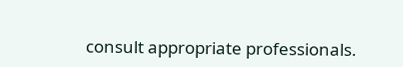consult appropriate professionals.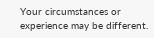Your circumstances or experience may be different.